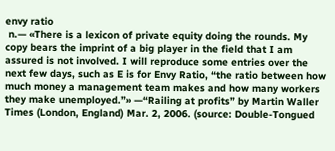envy ratio
 n.— «There is a lexicon of private equity doing the rounds. My copy bears the imprint of a big player in the field that I am assured is not involved. I will reproduce some entries over the next few days, such as E is for Envy Ratio, “the ratio between how much money a management team makes and how many workers they make unemployed.”» —“Railing at profits” by Martin Waller Times (London, England) Mar. 2, 2006. (source: Double-Tongued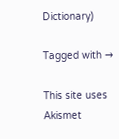Dictionary)

Tagged with →

This site uses Akismet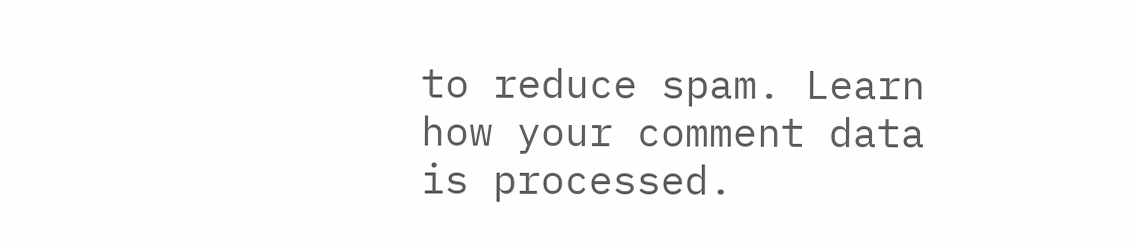to reduce spam. Learn how your comment data is processed.